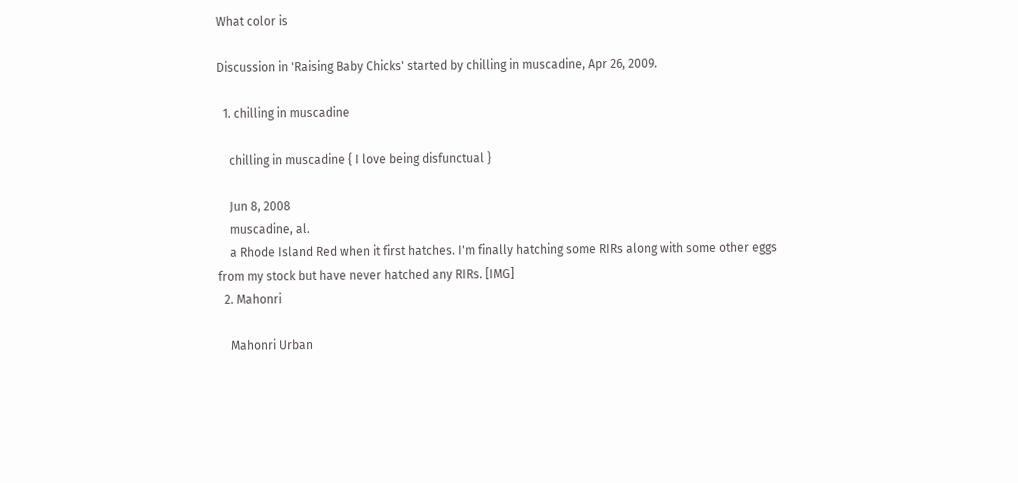What color is

Discussion in 'Raising Baby Chicks' started by chilling in muscadine, Apr 26, 2009.

  1. chilling in muscadine

    chilling in muscadine { I love being disfunctual }

    Jun 8, 2008
    muscadine, al.
    a Rhode Island Red when it first hatches. I'm finally hatching some RIRs along with some other eggs from my stock but have never hatched any RIRs. [IMG]
  2. Mahonri

    Mahonri Urban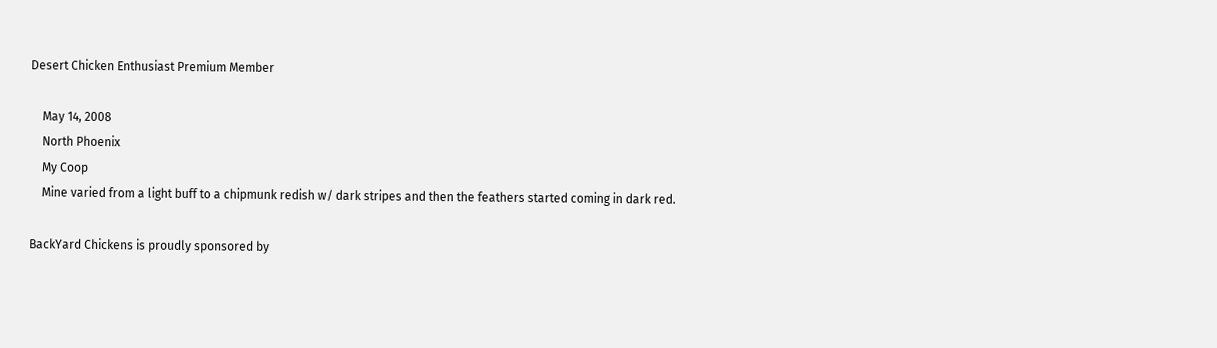Desert Chicken Enthusiast Premium Member

    May 14, 2008
    North Phoenix
    My Coop
    Mine varied from a light buff to a chipmunk redish w/ dark stripes and then the feathers started coming in dark red.

BackYard Chickens is proudly sponsored by